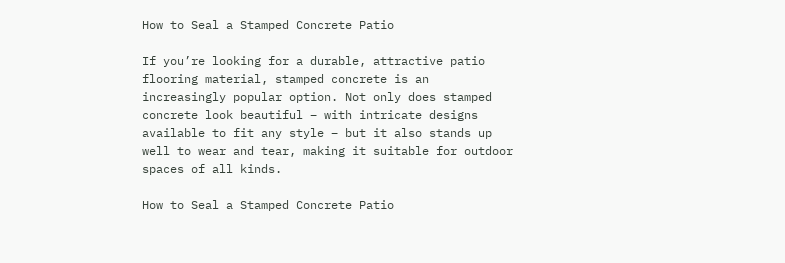How to Seal a Stamped Concrete Patio

If you’re looking for a durable, attractive patio flooring material, stamped concrete is an increasingly popular option. Not only does stamped concrete look beautiful – with intricate designs available to fit any style – but it also stands up well to wear and tear, making it suitable for outdoor spaces of all kinds.

How to Seal a Stamped Concrete Patio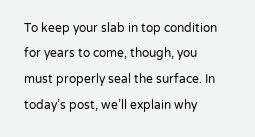To keep your slab in top condition for years to come, though, you must properly seal the surface. In today’s post, we’ll explain why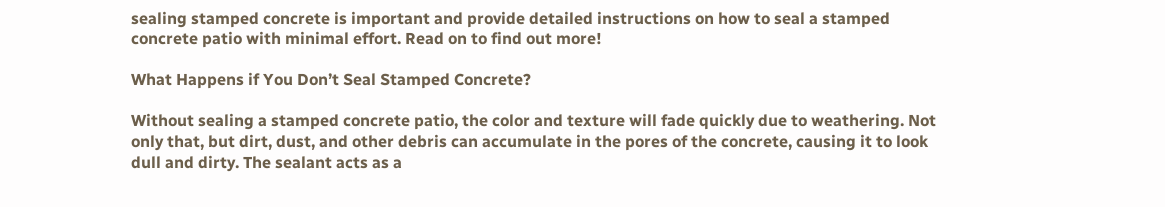sealing stamped concrete is important and provide detailed instructions on how to seal a stamped concrete patio with minimal effort. Read on to find out more!

What Happens if You Don’t Seal Stamped Concrete?

Without sealing a stamped concrete patio, the color and texture will fade quickly due to weathering. Not only that, but dirt, dust, and other debris can accumulate in the pores of the concrete, causing it to look dull and dirty. The sealant acts as a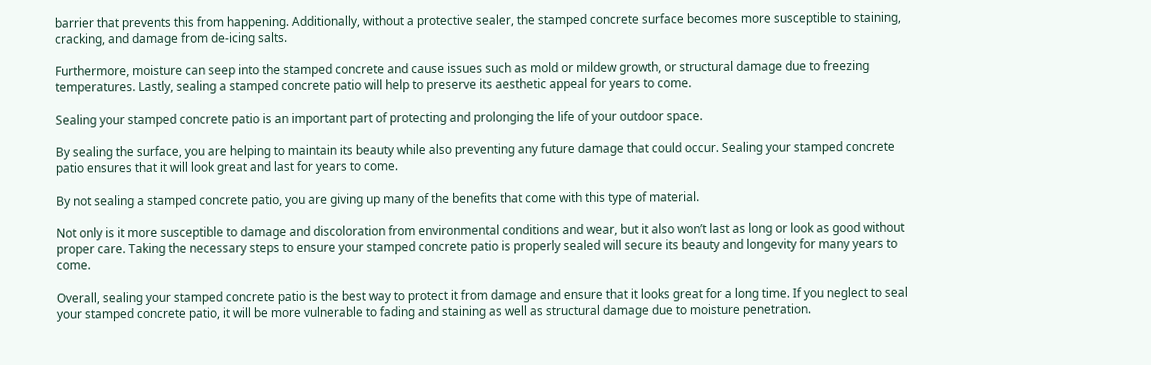barrier that prevents this from happening. Additionally, without a protective sealer, the stamped concrete surface becomes more susceptible to staining, cracking, and damage from de-icing salts.

Furthermore, moisture can seep into the stamped concrete and cause issues such as mold or mildew growth, or structural damage due to freezing temperatures. Lastly, sealing a stamped concrete patio will help to preserve its aesthetic appeal for years to come.

Sealing your stamped concrete patio is an important part of protecting and prolonging the life of your outdoor space.

By sealing the surface, you are helping to maintain its beauty while also preventing any future damage that could occur. Sealing your stamped concrete patio ensures that it will look great and last for years to come.

By not sealing a stamped concrete patio, you are giving up many of the benefits that come with this type of material.

Not only is it more susceptible to damage and discoloration from environmental conditions and wear, but it also won’t last as long or look as good without proper care. Taking the necessary steps to ensure your stamped concrete patio is properly sealed will secure its beauty and longevity for many years to come.

Overall, sealing your stamped concrete patio is the best way to protect it from damage and ensure that it looks great for a long time. If you neglect to seal your stamped concrete patio, it will be more vulnerable to fading and staining as well as structural damage due to moisture penetration.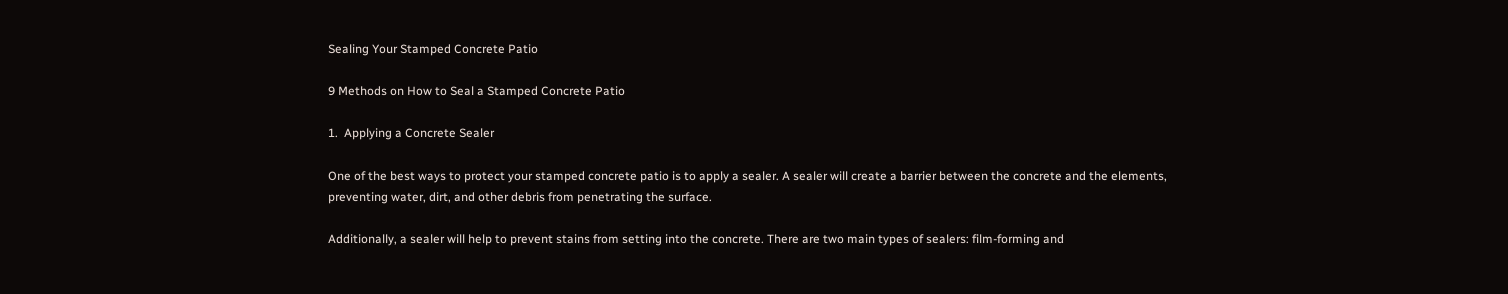Sealing Your Stamped Concrete Patio

9 Methods on How to Seal a Stamped Concrete Patio

1.  Applying a Concrete Sealer

One of the best ways to protect your stamped concrete patio is to apply a sealer. A sealer will create a barrier between the concrete and the elements, preventing water, dirt, and other debris from penetrating the surface.

Additionally, a sealer will help to prevent stains from setting into the concrete. There are two main types of sealers: film-forming and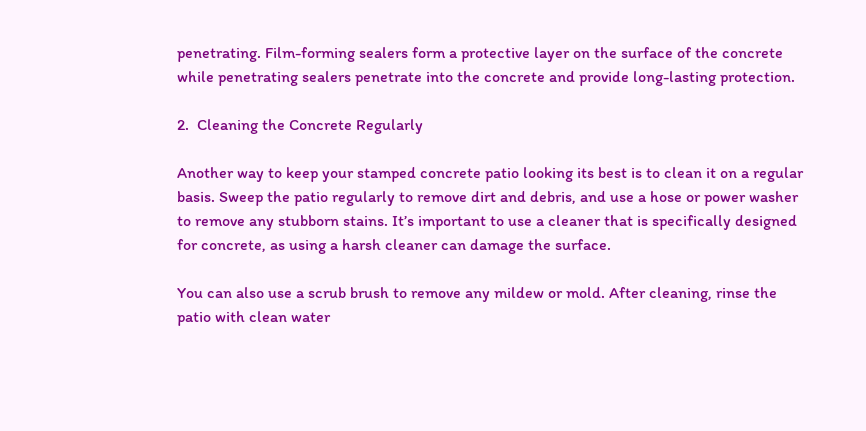penetrating. Film-forming sealers form a protective layer on the surface of the concrete while penetrating sealers penetrate into the concrete and provide long-lasting protection.

2.  Cleaning the Concrete Regularly

Another way to keep your stamped concrete patio looking its best is to clean it on a regular basis. Sweep the patio regularly to remove dirt and debris, and use a hose or power washer to remove any stubborn stains. It’s important to use a cleaner that is specifically designed for concrete, as using a harsh cleaner can damage the surface.

You can also use a scrub brush to remove any mildew or mold. After cleaning, rinse the patio with clean water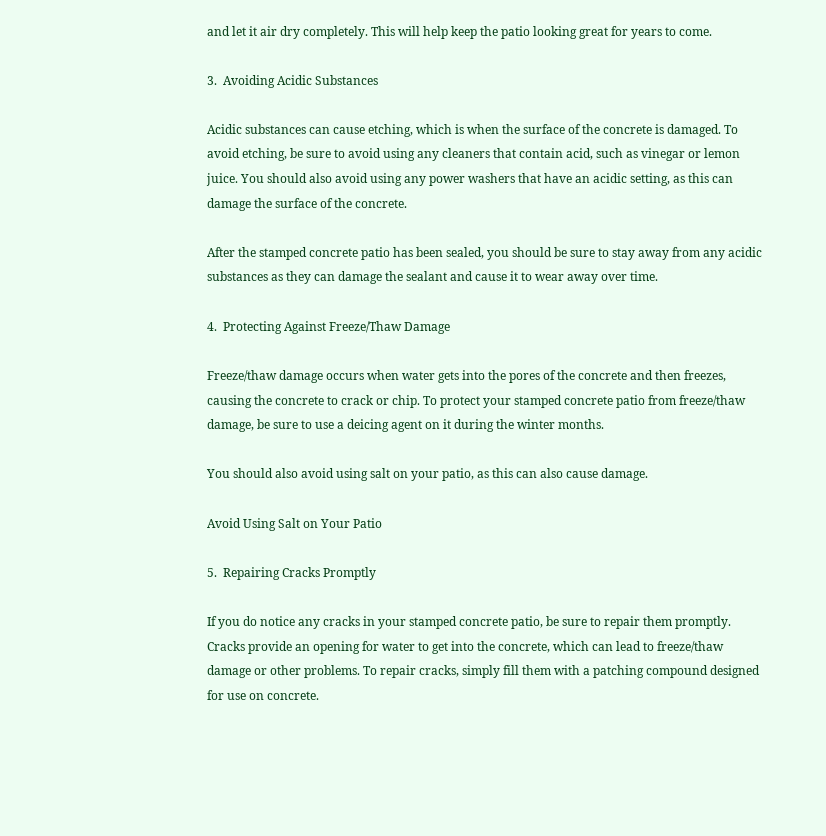and let it air dry completely. This will help keep the patio looking great for years to come.

3.  Avoiding Acidic Substances

Acidic substances can cause etching, which is when the surface of the concrete is damaged. To avoid etching, be sure to avoid using any cleaners that contain acid, such as vinegar or lemon juice. You should also avoid using any power washers that have an acidic setting, as this can damage the surface of the concrete.

After the stamped concrete patio has been sealed, you should be sure to stay away from any acidic substances as they can damage the sealant and cause it to wear away over time.

4.  Protecting Against Freeze/Thaw Damage

Freeze/thaw damage occurs when water gets into the pores of the concrete and then freezes, causing the concrete to crack or chip. To protect your stamped concrete patio from freeze/thaw damage, be sure to use a deicing agent on it during the winter months.

You should also avoid using salt on your patio, as this can also cause damage.

Avoid Using Salt on Your Patio

5.  Repairing Cracks Promptly

If you do notice any cracks in your stamped concrete patio, be sure to repair them promptly. Cracks provide an opening for water to get into the concrete, which can lead to freeze/thaw damage or other problems. To repair cracks, simply fill them with a patching compound designed for use on concrete.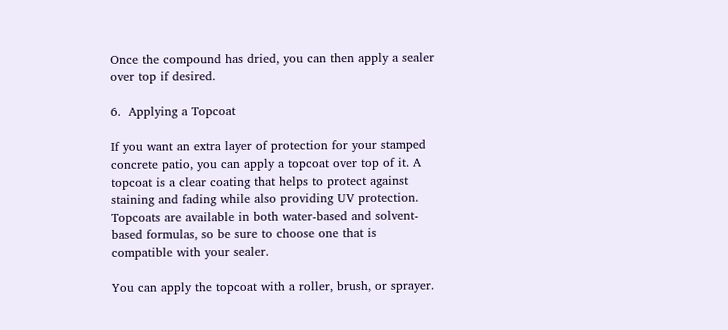Once the compound has dried, you can then apply a sealer over top if desired.

6.  Applying a Topcoat

If you want an extra layer of protection for your stamped concrete patio, you can apply a topcoat over top of it. A topcoat is a clear coating that helps to protect against staining and fading while also providing UV protection. Topcoats are available in both water-based and solvent-based formulas, so be sure to choose one that is compatible with your sealer.

You can apply the topcoat with a roller, brush, or sprayer.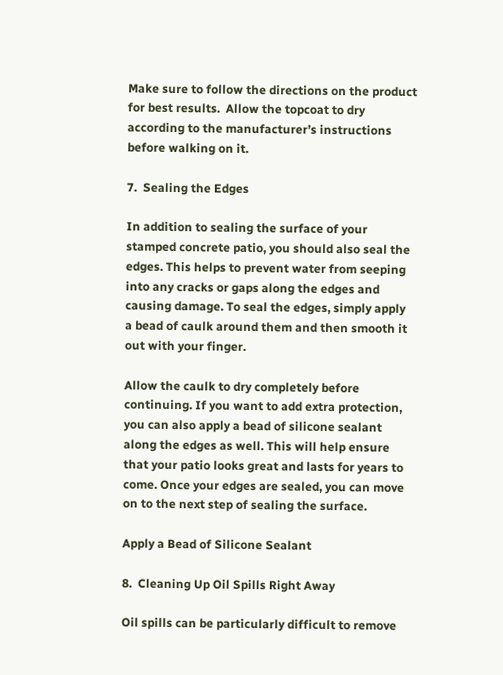Make sure to follow the directions on the product for best results.  Allow the topcoat to dry according to the manufacturer’s instructions before walking on it.

7.  Sealing the Edges

In addition to sealing the surface of your stamped concrete patio, you should also seal the edges. This helps to prevent water from seeping into any cracks or gaps along the edges and causing damage. To seal the edges, simply apply a bead of caulk around them and then smooth it out with your finger.

Allow the caulk to dry completely before continuing. If you want to add extra protection, you can also apply a bead of silicone sealant along the edges as well. This will help ensure that your patio looks great and lasts for years to come. Once your edges are sealed, you can move on to the next step of sealing the surface.

Apply a Bead of Silicone Sealant

8.  Cleaning Up Oil Spills Right Away

Oil spills can be particularly difficult to remove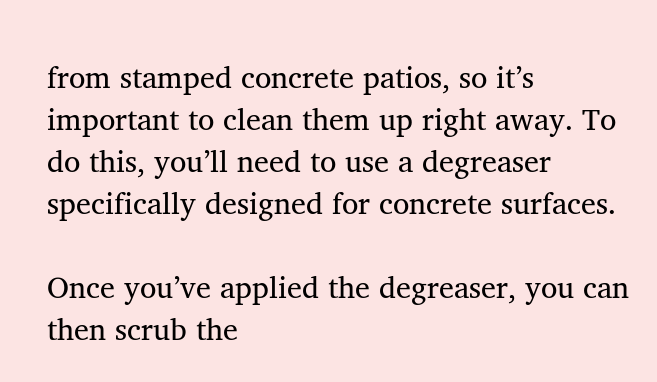from stamped concrete patios, so it’s important to clean them up right away. To do this, you’ll need to use a degreaser specifically designed for concrete surfaces.

Once you’ve applied the degreaser, you can then scrub the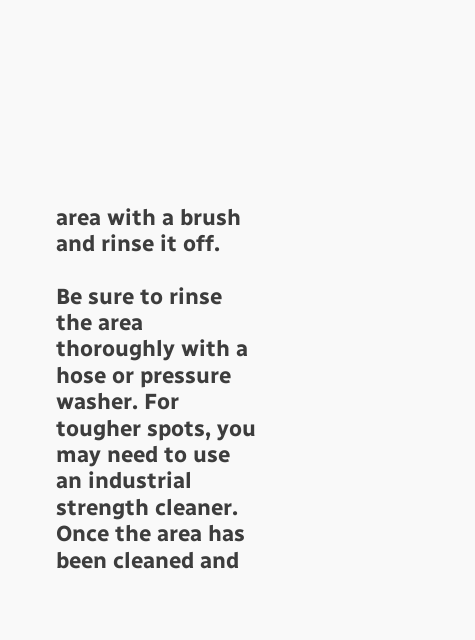area with a brush and rinse it off.

Be sure to rinse the area thoroughly with a hose or pressure washer. For tougher spots, you may need to use an industrial strength cleaner. Once the area has been cleaned and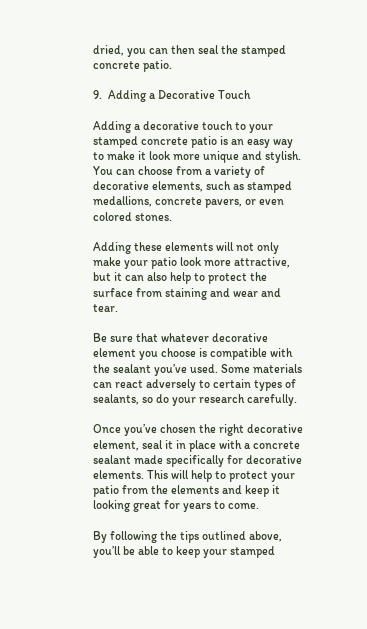dried, you can then seal the stamped concrete patio.

9.  Adding a Decorative Touch

Adding a decorative touch to your stamped concrete patio is an easy way to make it look more unique and stylish. You can choose from a variety of decorative elements, such as stamped medallions, concrete pavers, or even colored stones.

Adding these elements will not only make your patio look more attractive, but it can also help to protect the surface from staining and wear and tear.

Be sure that whatever decorative element you choose is compatible with the sealant you’ve used. Some materials can react adversely to certain types of sealants, so do your research carefully.

Once you’ve chosen the right decorative element, seal it in place with a concrete sealant made specifically for decorative elements. This will help to protect your patio from the elements and keep it looking great for years to come.

By following the tips outlined above, you’ll be able to keep your stamped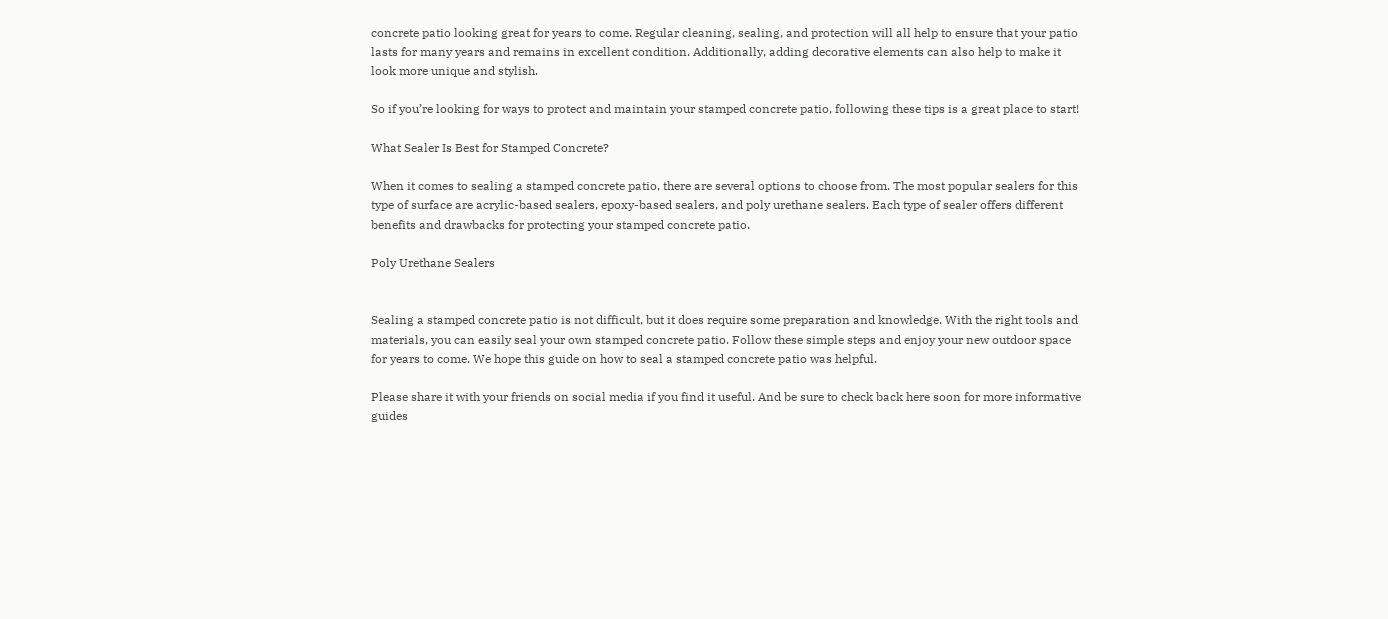concrete patio looking great for years to come. Regular cleaning, sealing, and protection will all help to ensure that your patio lasts for many years and remains in excellent condition. Additionally, adding decorative elements can also help to make it look more unique and stylish.

So if you’re looking for ways to protect and maintain your stamped concrete patio, following these tips is a great place to start!

What Sealer Is Best for Stamped Concrete?

When it comes to sealing a stamped concrete patio, there are several options to choose from. The most popular sealers for this type of surface are acrylic-based sealers, epoxy-based sealers, and poly urethane sealers. Each type of sealer offers different benefits and drawbacks for protecting your stamped concrete patio.

Poly Urethane Sealers


Sealing a stamped concrete patio is not difficult, but it does require some preparation and knowledge. With the right tools and materials, you can easily seal your own stamped concrete patio. Follow these simple steps and enjoy your new outdoor space for years to come. We hope this guide on how to seal a stamped concrete patio was helpful.

Please share it with your friends on social media if you find it useful. And be sure to check back here soon for more informative guides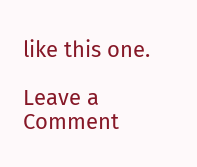like this one.

Leave a Comment